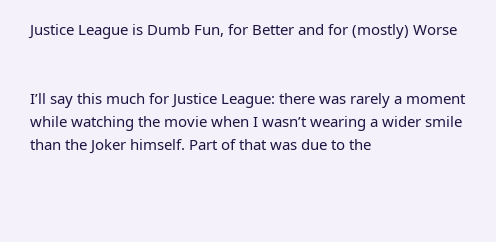Justice League is Dumb Fun, for Better and for (mostly) Worse


I’ll say this much for Justice League: there was rarely a moment while watching the movie when I wasn’t wearing a wider smile than the Joker himself. Part of that was due to the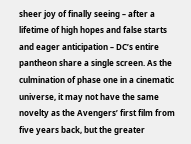sheer joy of finally seeing – after a lifetime of high hopes and false starts and eager anticipation – DC’s entire pantheon share a single screen. As the culmination of phase one in a cinematic universe, it may not have the same novelty as the Avengers’ first film from five years back, but the greater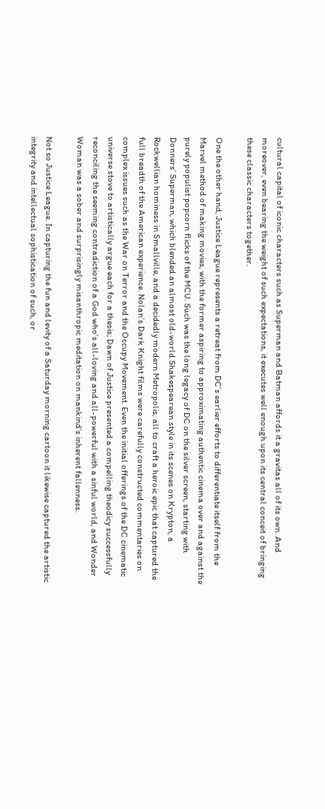cultural capital of iconic characters such as Superman and Batman affords it a gravitas all of its own. And moreover, even bearing the weight of such expectations, it executes well enough upon its central conceit of bringing these classic characters together.

One the other hand, Justice League represents a retreat from DC’s earlier efforts to differentiate itself from the Marvel method of making movies, with the former aspiring to approximating authentic cinema over and against the purely populist popcorn flicks of the MCU. Such was the long legacy of DC on the silver screen, starting with Donners’ Superman, which blended an almost old-world Shakespearean style in its scenes on Krypton, a Rockwellian hominess in Smallville, and a decidedly modern Metropolis, all to craft a heroic epic that captured the full breadth of the American experience. Nolan’s Dark Knight films were carefully constructed commentaries on complex issues such as the War on Terror and the Occupy Movement. Even the initial offerings of the DC cinematic universe stove to artistically argue each for a thesis; Dawn of Justice presented a compelling theodicy successfully reconciling the seeming contradiction of a God who’s all-loving and all-powerful with a sinful world, and Wonder Woman was a sober and surprisingly misanthropic meditation on mankind’s inherent fallenness.

Not so Justice League. In capturing the fun and levity of a Saturday morning cartoon it likewise captured the artistic integrity and intellectual sophistication of such, or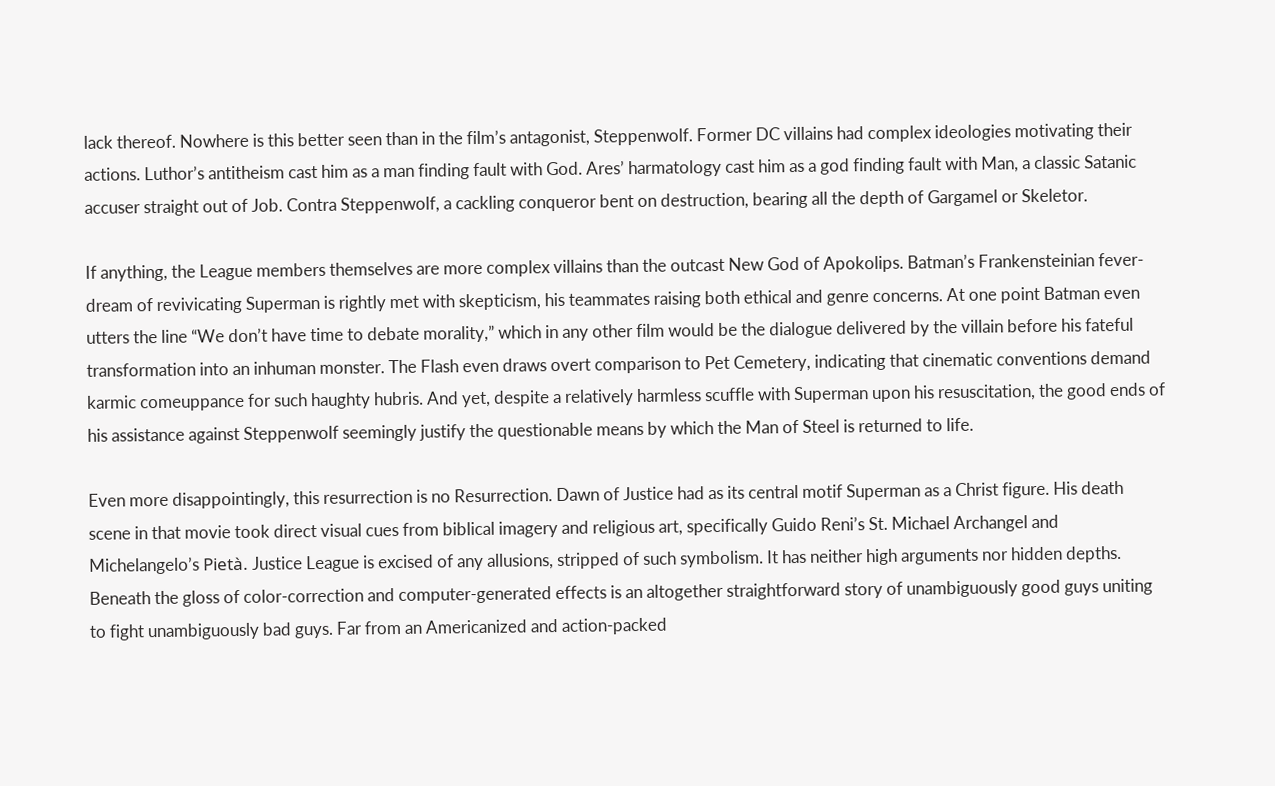lack thereof. Nowhere is this better seen than in the film’s antagonist, Steppenwolf. Former DC villains had complex ideologies motivating their actions. Luthor’s antitheism cast him as a man finding fault with God. Ares’ harmatology cast him as a god finding fault with Man, a classic Satanic accuser straight out of Job. Contra Steppenwolf, a cackling conqueror bent on destruction, bearing all the depth of Gargamel or Skeletor.

If anything, the League members themselves are more complex villains than the outcast New God of Apokolips. Batman’s Frankensteinian fever-dream of revivicating Superman is rightly met with skepticism, his teammates raising both ethical and genre concerns. At one point Batman even utters the line “We don’t have time to debate morality,” which in any other film would be the dialogue delivered by the villain before his fateful transformation into an inhuman monster. The Flash even draws overt comparison to Pet Cemetery, indicating that cinematic conventions demand karmic comeuppance for such haughty hubris. And yet, despite a relatively harmless scuffle with Superman upon his resuscitation, the good ends of his assistance against Steppenwolf seemingly justify the questionable means by which the Man of Steel is returned to life.

Even more disappointingly, this resurrection is no Resurrection. Dawn of Justice had as its central motif Superman as a Christ figure. His death scene in that movie took direct visual cues from biblical imagery and religious art, specifically Guido Reni’s St. Michael Archangel and Michelangelo’s Pietà. Justice League is excised of any allusions, stripped of such symbolism. It has neither high arguments nor hidden depths. Beneath the gloss of color-correction and computer-generated effects is an altogether straightforward story of unambiguously good guys uniting to fight unambiguously bad guys. Far from an Americanized and action-packed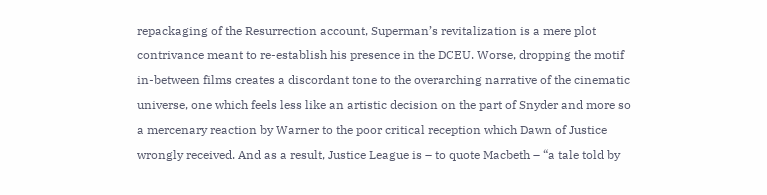repackaging of the Resurrection account, Superman’s revitalization is a mere plot contrivance meant to re-establish his presence in the DCEU. Worse, dropping the motif in-between films creates a discordant tone to the overarching narrative of the cinematic universe, one which feels less like an artistic decision on the part of Snyder and more so a mercenary reaction by Warner to the poor critical reception which Dawn of Justice wrongly received. And as a result, Justice League is – to quote Macbeth – “a tale told by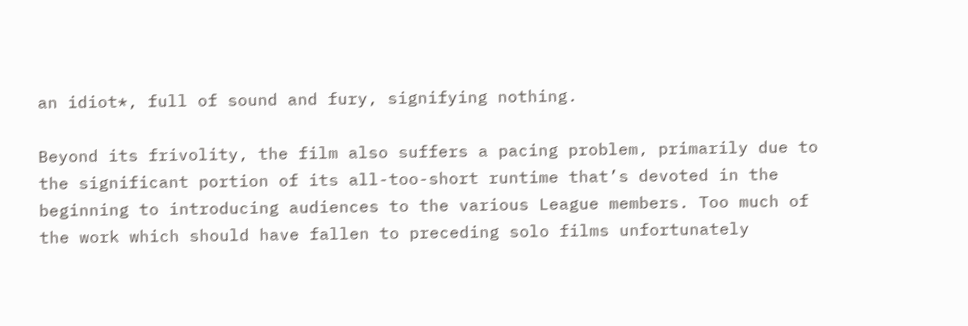an idiot*, full of sound and fury, signifying nothing.

Beyond its frivolity, the film also suffers a pacing problem, primarily due to the significant portion of its all-too-short runtime that’s devoted in the beginning to introducing audiences to the various League members. Too much of the work which should have fallen to preceding solo films unfortunately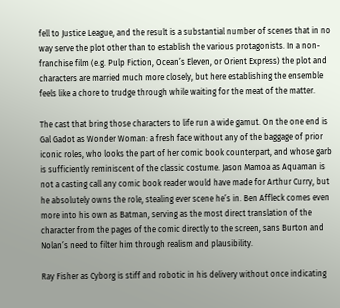fell to Justice League, and the result is a substantial number of scenes that in no way serve the plot other than to establish the various protagonists. In a non-franchise film (e.g. Pulp Fiction, Ocean’s Eleven, or Orient Express) the plot and characters are married much more closely, but here establishing the ensemble feels like a chore to trudge through while waiting for the meat of the matter.

The cast that bring those characters to life run a wide gamut. On the one end is Gal Gadot as Wonder Woman: a fresh face without any of the baggage of prior iconic roles, who looks the part of her comic book counterpart, and whose garb is sufficiently reminiscent of the classic costume. Jason Mamoa as Aquaman is not a casting call any comic book reader would have made for Arthur Curry, but he absolutely owns the role, stealing ever scene he’s in. Ben Affleck comes even more into his own as Batman, serving as the most direct translation of the character from the pages of the comic directly to the screen, sans Burton and Nolan’s need to filter him through realism and plausibility.

Ray Fisher as Cyborg is stiff and robotic in his delivery without once indicating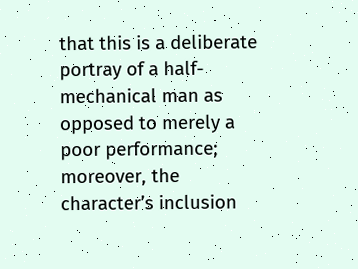that this is a deliberate portray of a half-mechanical man as opposed to merely a poor performance; moreover, the character’s inclusion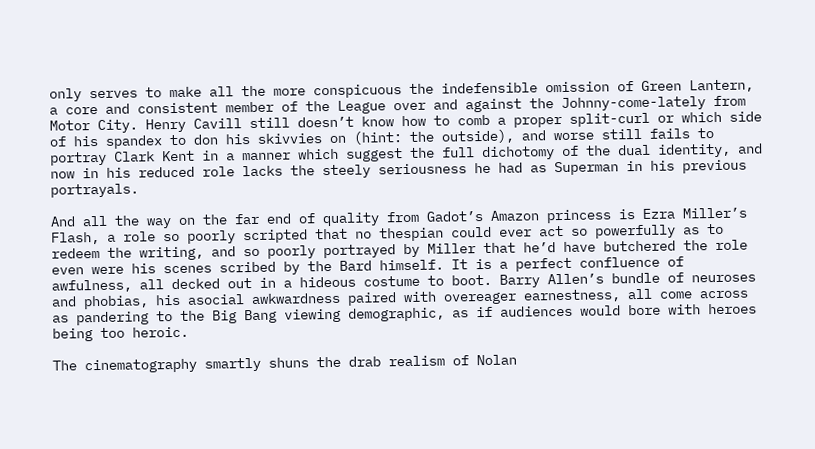only serves to make all the more conspicuous the indefensible omission of Green Lantern, a core and consistent member of the League over and against the Johnny-come-lately from Motor City. Henry Cavill still doesn’t know how to comb a proper split-curl or which side of his spandex to don his skivvies on (hint: the outside), and worse still fails to portray Clark Kent in a manner which suggest the full dichotomy of the dual identity, and now in his reduced role lacks the steely seriousness he had as Superman in his previous portrayals.

And all the way on the far end of quality from Gadot’s Amazon princess is Ezra Miller’s Flash, a role so poorly scripted that no thespian could ever act so powerfully as to redeem the writing, and so poorly portrayed by Miller that he’d have butchered the role even were his scenes scribed by the Bard himself. It is a perfect confluence of awfulness, all decked out in a hideous costume to boot. Barry Allen’s bundle of neuroses and phobias, his asocial awkwardness paired with overeager earnestness, all come across as pandering to the Big Bang viewing demographic, as if audiences would bore with heroes being too heroic.

The cinematography smartly shuns the drab realism of Nolan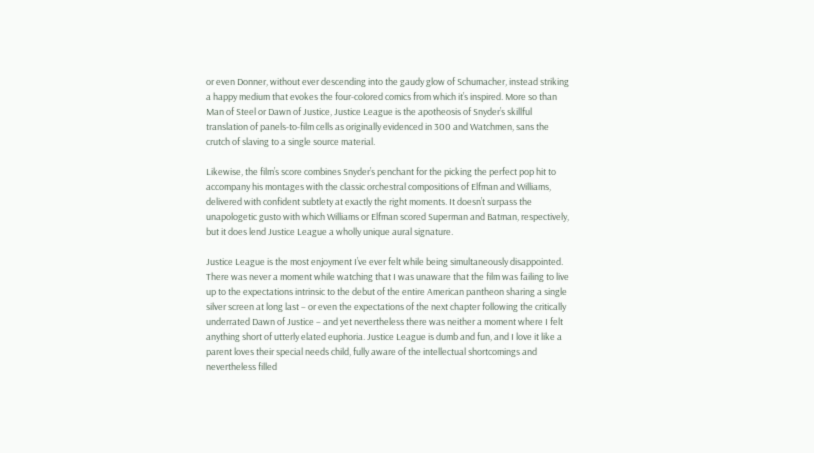or even Donner, without ever descending into the gaudy glow of Schumacher, instead striking a happy medium that evokes the four-colored comics from which it’s inspired. More so than Man of Steel or Dawn of Justice, Justice League is the apotheosis of Snyder’s skillful translation of panels-to-film cells as originally evidenced in 300 and Watchmen, sans the crutch of slaving to a single source material.

Likewise, the film’s score combines Snyder’s penchant for the picking the perfect pop hit to accompany his montages with the classic orchestral compositions of Elfman and Williams, delivered with confident subtlety at exactly the right moments. It doesn’t surpass the unapologetic gusto with which Williams or Elfman scored Superman and Batman, respectively, but it does lend Justice League a wholly unique aural signature.

Justice League is the most enjoyment I’ve ever felt while being simultaneously disappointed. There was never a moment while watching that I was unaware that the film was failing to live up to the expectations intrinsic to the debut of the entire American pantheon sharing a single silver screen at long last – or even the expectations of the next chapter following the critically underrated Dawn of Justice – and yet nevertheless there was neither a moment where I felt anything short of utterly elated euphoria. Justice League is dumb and fun, and I love it like a parent loves their special needs child, fully aware of the intellectual shortcomings and nevertheless filled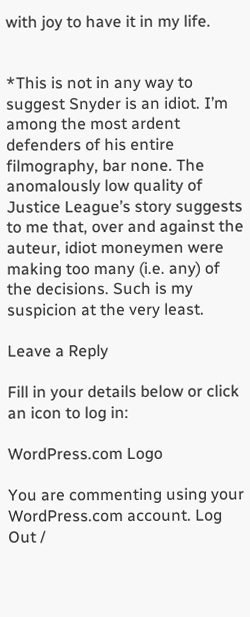with joy to have it in my life.


*This is not in any way to suggest Snyder is an idiot. I’m among the most ardent defenders of his entire filmography, bar none. The anomalously low quality of Justice League’s story suggests to me that, over and against the auteur, idiot moneymen were making too many (i.e. any) of the decisions. Such is my suspicion at the very least.

Leave a Reply

Fill in your details below or click an icon to log in:

WordPress.com Logo

You are commenting using your WordPress.com account. Log Out /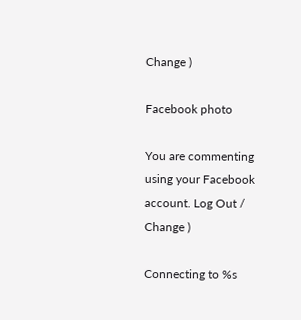Change )

Facebook photo

You are commenting using your Facebook account. Log Out /  Change )

Connecting to %s